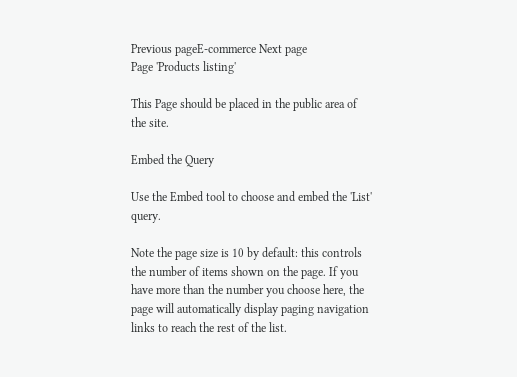Previous pageE-commerce Next page
Page 'Products listing'

This Page should be placed in the public area of the site.

Embed the Query

Use the Embed tool to choose and embed the 'List' query.

Note the page size is 10 by default: this controls the number of items shown on the page. If you have more than the number you choose here, the page will automatically display paging navigation links to reach the rest of the list.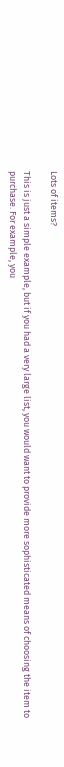Lots of items?

This is just a simple example, but if you had a very large list, you would want to provide more sophisticated means of choosing the item to purchase. For example, you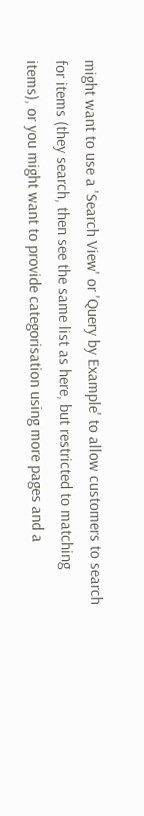might want to use a 'Search View' or 'Query by Example' to allow customers to search for items (they search, then see the same list as here, but restricted to matching items), or you might want to provide categorisation using more pages and a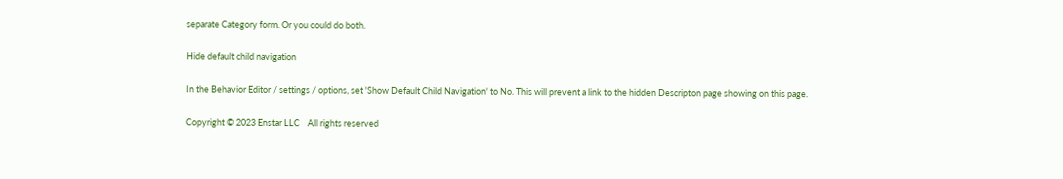separate Category form. Or you could do both.

Hide default child navigation

In the Behavior Editor / settings / options, set 'Show Default Child Navigation' to No. This will prevent a link to the hidden Descripton page showing on this page.

Copyright © 2023 Enstar LLC    All rights reserved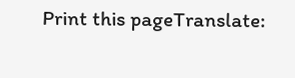Print this pageTranslate: